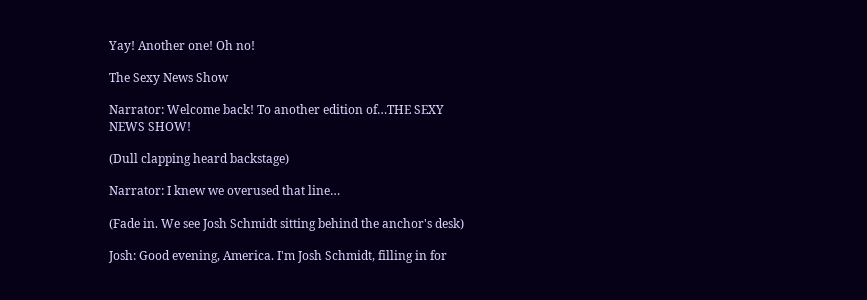Yay! Another one! Oh no!

The Sexy News Show

Narrator: Welcome back! To another edition of…THE SEXY NEWS SHOW!

(Dull clapping heard backstage)

Narrator: I knew we overused that line…

(Fade in. We see Josh Schmidt sitting behind the anchor's desk)

Josh: Good evening, America. I'm Josh Schmidt, filling in for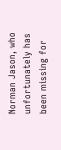Norman Jason, who unfortunately has been missing for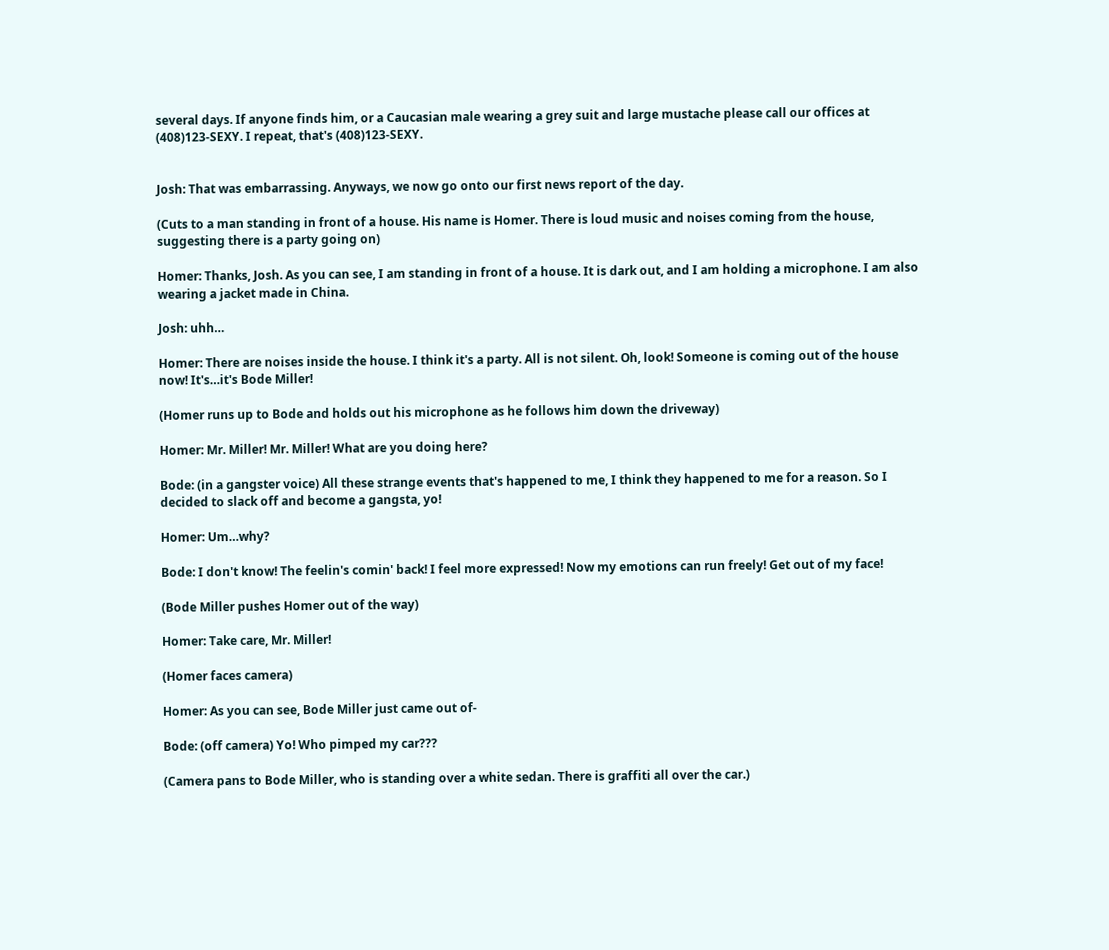several days. If anyone finds him, or a Caucasian male wearing a grey suit and large mustache please call our offices at (408)123-SEXY. I repeat, that's (408)123-SEXY.


Josh: That was embarrassing. Anyways, we now go onto our first news report of the day.

(Cuts to a man standing in front of a house. His name is Homer. There is loud music and noises coming from the house, suggesting there is a party going on)

Homer: Thanks, Josh. As you can see, I am standing in front of a house. It is dark out, and I am holding a microphone. I am also wearing a jacket made in China.

Josh: uhh…

Homer: There are noises inside the house. I think it's a party. All is not silent. Oh, look! Someone is coming out of the house now! It's…it's Bode Miller!

(Homer runs up to Bode and holds out his microphone as he follows him down the driveway)

Homer: Mr. Miller! Mr. Miller! What are you doing here?

Bode: (in a gangster voice) All these strange events that's happened to me, I think they happened to me for a reason. So I decided to slack off and become a gangsta, yo!

Homer: Um…why?

Bode: I don't know! The feelin's comin' back! I feel more expressed! Now my emotions can run freely! Get out of my face!

(Bode Miller pushes Homer out of the way)

Homer: Take care, Mr. Miller!

(Homer faces camera)

Homer: As you can see, Bode Miller just came out of-

Bode: (off camera) Yo! Who pimped my car???

(Camera pans to Bode Miller, who is standing over a white sedan. There is graffiti all over the car.)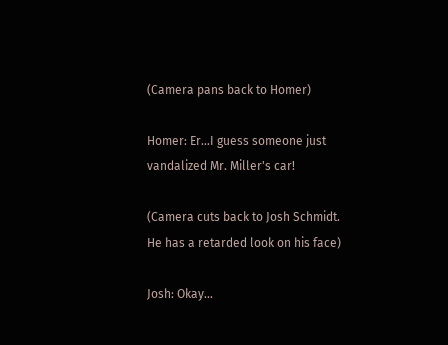(Camera pans back to Homer)

Homer: Er…I guess someone just vandalized Mr. Miller's car!

(Camera cuts back to Josh Schmidt. He has a retarded look on his face)

Josh: Okay…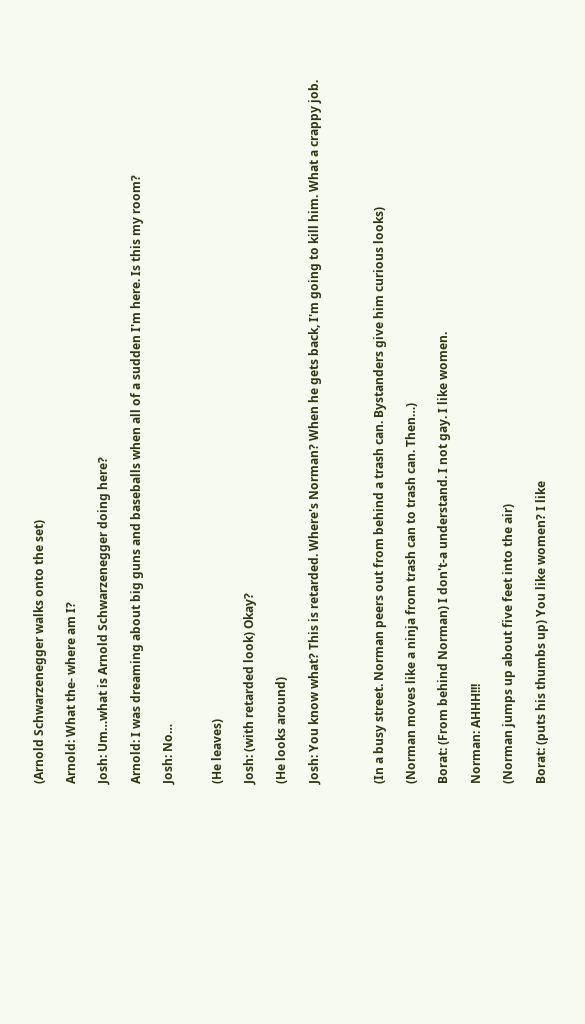(Arnold Schwarzenegger walks onto the set)

Arnold: What the- where am I?

Josh: Um…what is Arnold Schwarzenegger doing here?

Arnold: I was dreaming about big guns and baseballs when all of a sudden I'm here. Is this my room?

Josh: No…


(He leaves)

Josh: (with retarded look) Okay?

(He looks around)

Josh: You know what? This is retarded. Where's Norman? When he gets back, I'm going to kill him. What a crappy job.



(In a busy street. Norman peers out from behind a trash can. Bystanders give him curious looks)

(Norman moves like a ninja from trash can to trash can. Then…)

Borat: (From behind Norman) I don't-a understand. I not gay. I like women.

Norman: AHHH!!!

(Norman jumps up about five feet into the air)

Borat: (puts his thumbs up) You like women? I like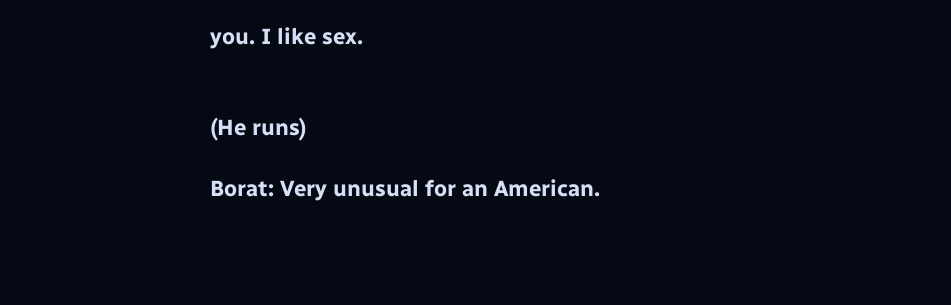you. I like sex.


(He runs)

Borat: Very unusual for an American.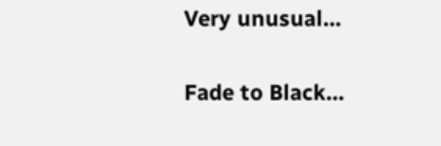Very unusual…

Fade to Black…